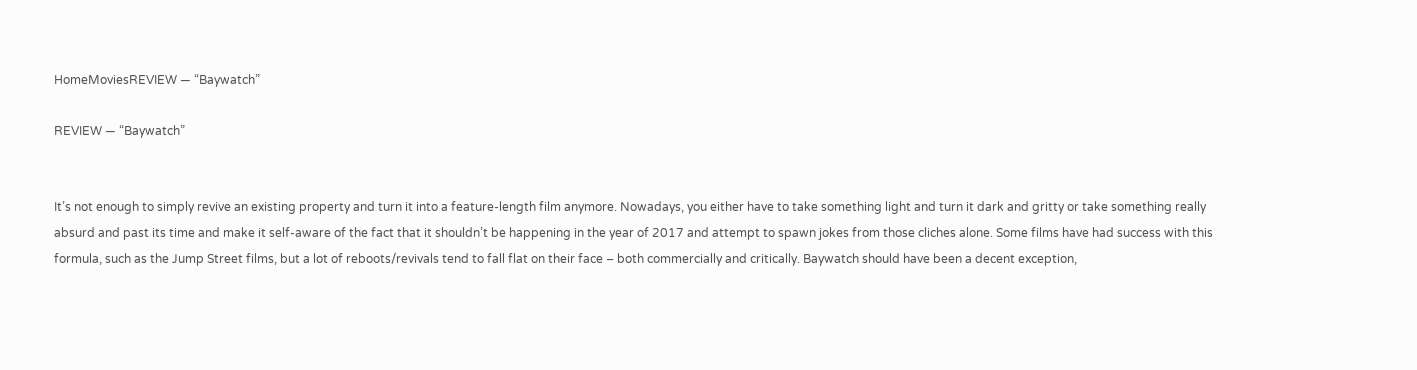HomeMoviesREVIEW — “Baywatch”

REVIEW — “Baywatch”


It’s not enough to simply revive an existing property and turn it into a feature-length film anymore. Nowadays, you either have to take something light and turn it dark and gritty or take something really absurd and past its time and make it self-aware of the fact that it shouldn’t be happening in the year of 2017 and attempt to spawn jokes from those cliches alone. Some films have had success with this formula, such as the Jump Street films, but a lot of reboots/revivals tend to fall flat on their face – both commercially and critically. Baywatch should have been a decent exception,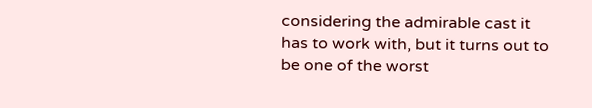considering the admirable cast it has to work with, but it turns out to be one of the worst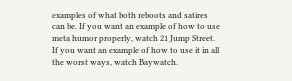examples of what both reboots and satires can be. If you want an example of how to use meta humor properly, watch 21 Jump Street. If you want an example of how to use it in all the worst ways, watch Baywatch.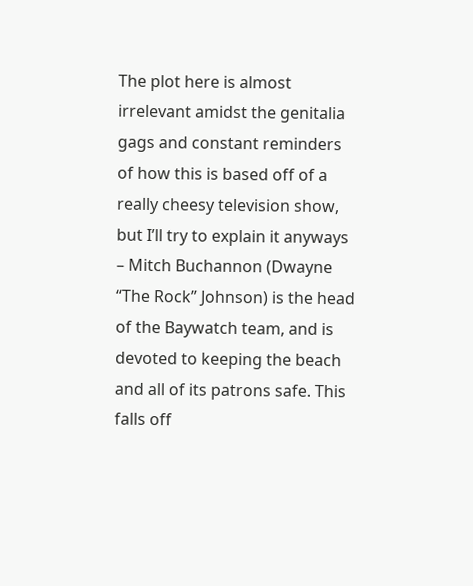The plot here is almost irrelevant amidst the genitalia gags and constant reminders of how this is based off of a really cheesy television show, but I’ll try to explain it anyways – Mitch Buchannon (Dwayne “The Rock” Johnson) is the head of the Baywatch team, and is devoted to keeping the beach and all of its patrons safe. This falls off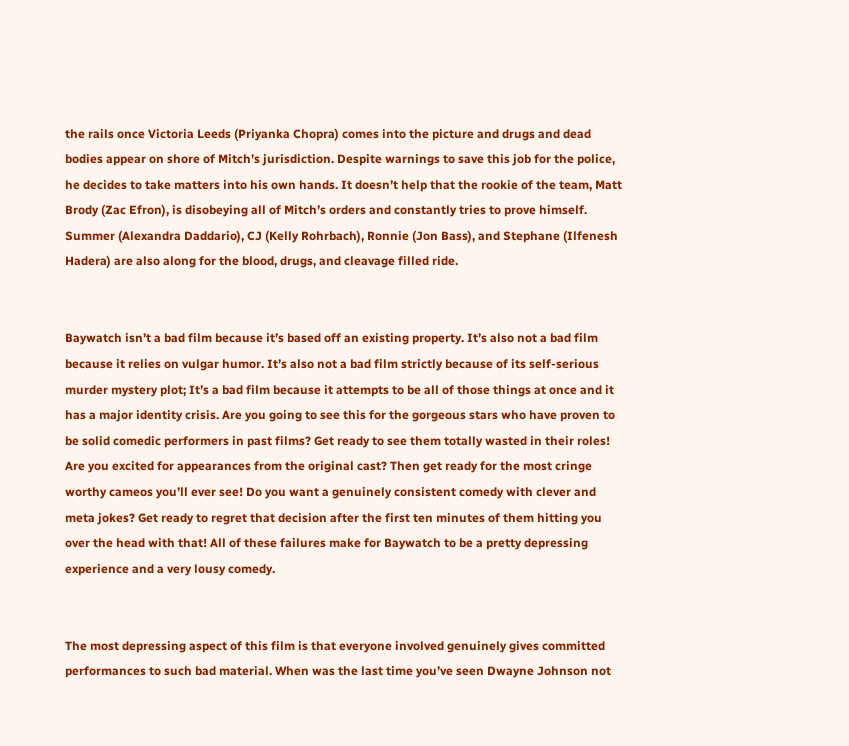the rails once Victoria Leeds (Priyanka Chopra) comes into the picture and drugs and dead bodies appear on shore of Mitch’s jurisdiction. Despite warnings to save this job for the police, he decides to take matters into his own hands. It doesn’t help that the rookie of the team, Matt Brody (Zac Efron), is disobeying all of Mitch’s orders and constantly tries to prove himself. Summer (Alexandra Daddario), CJ (Kelly Rohrbach), Ronnie (Jon Bass), and Stephane (Ilfenesh Hadera) are also along for the blood, drugs, and cleavage filled ride.


Baywatch isn’t a bad film because it’s based off an existing property. It’s also not a bad film because it relies on vulgar humor. It’s also not a bad film strictly because of its self-serious murder mystery plot; It’s a bad film because it attempts to be all of those things at once and it has a major identity crisis. Are you going to see this for the gorgeous stars who have proven to be solid comedic performers in past films? Get ready to see them totally wasted in their roles! Are you excited for appearances from the original cast? Then get ready for the most cringe worthy cameos you’ll ever see! Do you want a genuinely consistent comedy with clever and meta jokes? Get ready to regret that decision after the first ten minutes of them hitting you over the head with that! All of these failures make for Baywatch to be a pretty depressing experience and a very lousy comedy.


The most depressing aspect of this film is that everyone involved genuinely gives committed performances to such bad material. When was the last time you’ve seen Dwayne Johnson not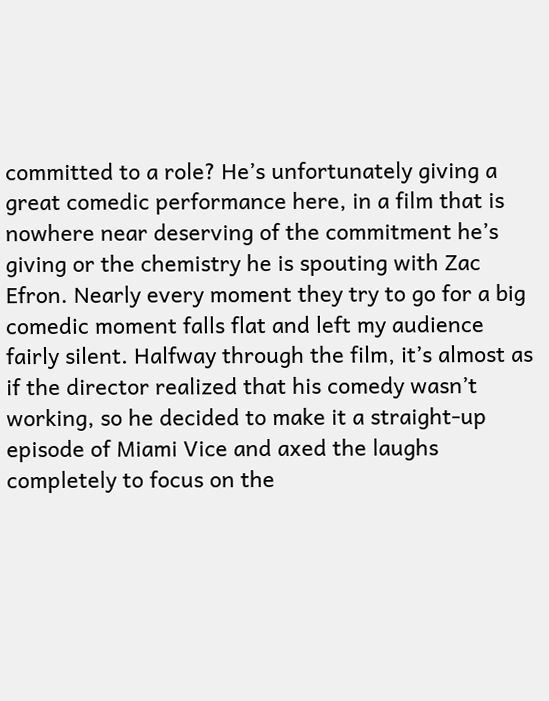committed to a role? He’s unfortunately giving a great comedic performance here, in a film that is nowhere near deserving of the commitment he’s giving or the chemistry he is spouting with Zac Efron. Nearly every moment they try to go for a big comedic moment falls flat and left my audience fairly silent. Halfway through the film, it’s almost as if the director realized that his comedy wasn’t working, so he decided to make it a straight-up episode of Miami Vice and axed the laughs completely to focus on the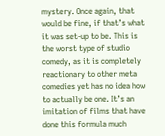mystery. Once again, that would be fine, if that’s what it was set-up to be. This is the worst type of studio comedy, as it is completely reactionary to other meta comedies yet has no idea how to actually be one. It’s an imitation of films that have done this formula much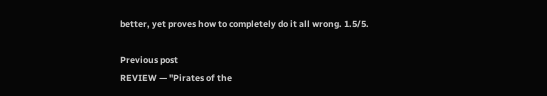better, yet proves how to completely do it all wrong. 1.5/5.

Previous post
REVIEW — "Pirates of the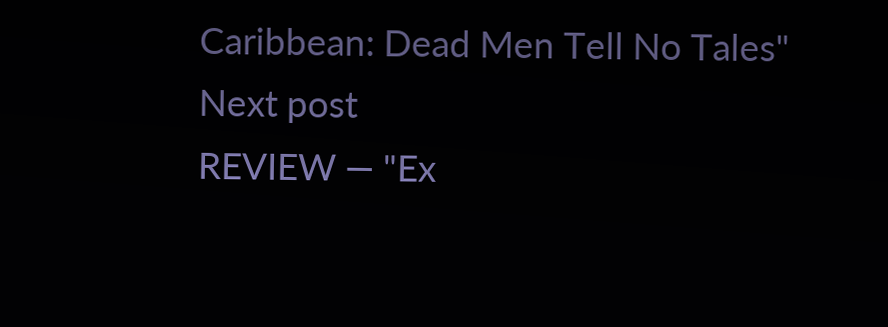Caribbean: Dead Men Tell No Tales"
Next post
REVIEW — "Ex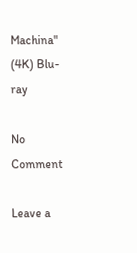Machina" (4K) Blu-ray

No Comment

Leave a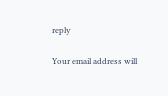reply

Your email address will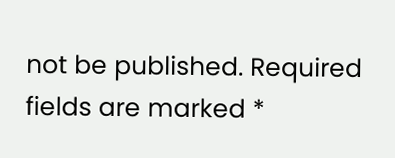not be published. Required fields are marked *